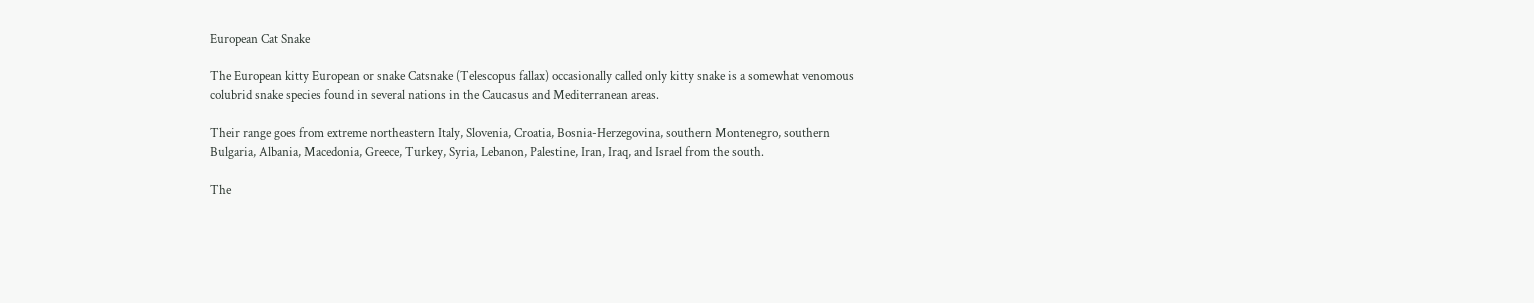European Cat Snake

The European kitty European or snake Catsnake (Telescopus fallax) occasionally called only kitty snake is a somewhat venomous colubrid snake species found in several nations in the Caucasus and Mediterranean areas.

Their range goes from extreme northeastern Italy, Slovenia, Croatia, Bosnia-Herzegovina, southern Montenegro, southern Bulgaria, Albania, Macedonia, Greece, Turkey, Syria, Lebanon, Palestine, Iran, Iraq, and Israel from the south.

The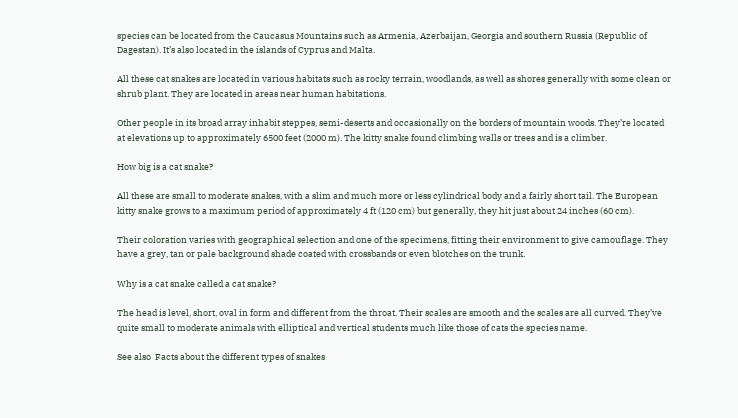species can be located from the Caucasus Mountains such as Armenia, Azerbaijan, Georgia and southern Russia (Republic of Dagestan). It’s also located in the islands of Cyprus and Malta.

All these cat snakes are located in various habitats such as rocky terrain, woodlands, as well as shores generally with some clean or shrub plant. They are located in areas near human habitations.

Other people in its broad array inhabit steppes, semi-deserts and occasionally on the borders of mountain woods. They’re located at elevations up to approximately 6500 feet (2000 m). The kitty snake found climbing walls or trees and is a climber.

How big is a cat snake?

All these are small to moderate snakes, with a slim and much more or less cylindrical body and a fairly short tail. The European kitty snake grows to a maximum period of approximately 4 ft (120 cm) but generally, they hit just about 24 inches (60 cm).

Their coloration varies with geographical selection and one of the specimens, fitting their environment to give camouflage. They have a grey, tan or pale background shade coated with crossbands or even blotches on the trunk.

Why is a cat snake called a cat snake?

The head is level, short, oval in form and different from the throat. Their scales are smooth and the scales are all curved. They’ve quite small to moderate animals with elliptical and vertical students much like those of cats the species name.

See also  Facts about the different types of snakes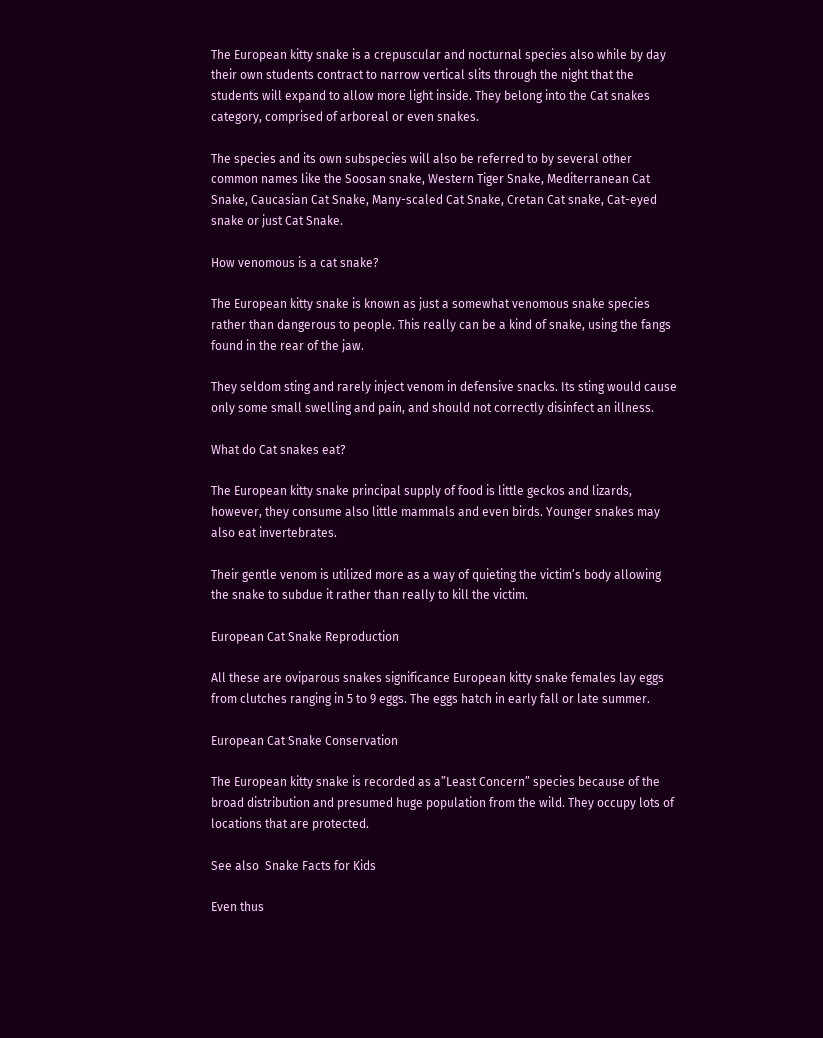The European kitty snake is a crepuscular and nocturnal species also while by day their own students contract to narrow vertical slits through the night that the students will expand to allow more light inside. They belong into the Cat snakes category, comprised of arboreal or even snakes.

The species and its own subspecies will also be referred to by several other common names like the Soosan snake, Western Tiger Snake, Mediterranean Cat Snake, Caucasian Cat Snake, Many-scaled Cat Snake, Cretan Cat snake, Cat-eyed snake or just Cat Snake.

How venomous is a cat snake?

The European kitty snake is known as just a somewhat venomous snake species rather than dangerous to people. This really can be a kind of snake, using the fangs found in the rear of the jaw.

They seldom sting and rarely inject venom in defensive snacks. Its sting would cause only some small swelling and pain, and should not correctly disinfect an illness.

What do Cat snakes eat?

The European kitty snake principal supply of food is little geckos and lizards, however, they consume also little mammals and even birds. Younger snakes may also eat invertebrates.

Their gentle venom is utilized more as a way of quieting the victim’s body allowing the snake to subdue it rather than really to kill the victim.

European Cat Snake Reproduction

All these are oviparous snakes significance European kitty snake females lay eggs from clutches ranging in 5 to 9 eggs. The eggs hatch in early fall or late summer.

European Cat Snake Conservation

The European kitty snake is recorded as a”Least Concern” species because of the broad distribution and presumed huge population from the wild. They occupy lots of locations that are protected.

See also  Snake Facts for Kids

Even thus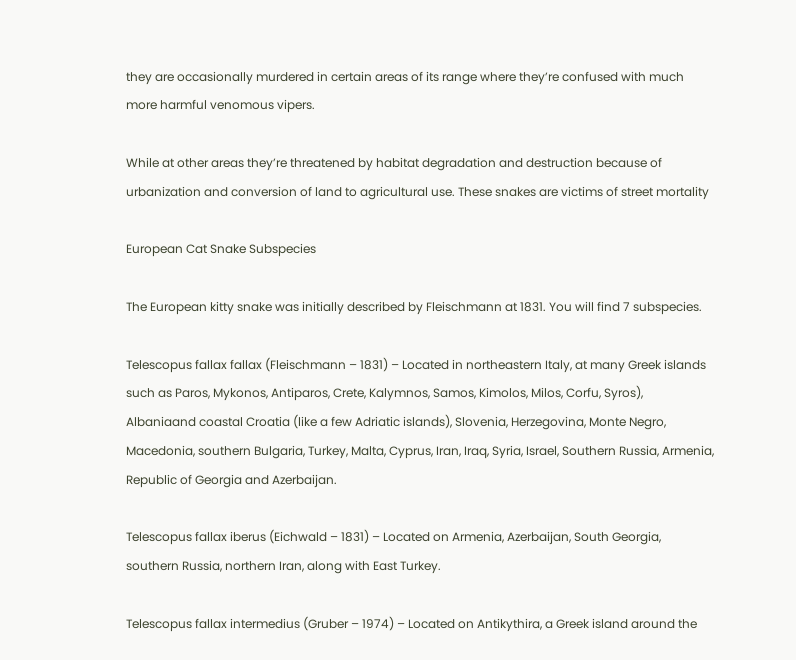they are occasionally murdered in certain areas of its range where they’re confused with much more harmful venomous vipers.

While at other areas they’re threatened by habitat degradation and destruction because of urbanization and conversion of land to agricultural use. These snakes are victims of street mortality

European Cat Snake Subspecies

The European kitty snake was initially described by Fleischmann at 1831. You will find 7 subspecies.

Telescopus fallax fallax (Fleischmann – 1831) – Located in northeastern Italy, at many Greek islands such as Paros, Mykonos, Antiparos, Crete, Kalymnos, Samos, Kimolos, Milos, Corfu, Syros), Albaniaand coastal Croatia (like a few Adriatic islands), Slovenia, Herzegovina, Monte Negro, Macedonia, southern Bulgaria, Turkey, Malta, Cyprus, Iran, Iraq, Syria, Israel, Southern Russia, Armenia, Republic of Georgia and Azerbaijan.

Telescopus fallax iberus (Eichwald – 1831) – Located on Armenia, Azerbaijan, South Georgia, southern Russia, northern Iran, along with East Turkey.

Telescopus fallax intermedius (Gruber – 1974) – Located on Antikythira, a Greek island around the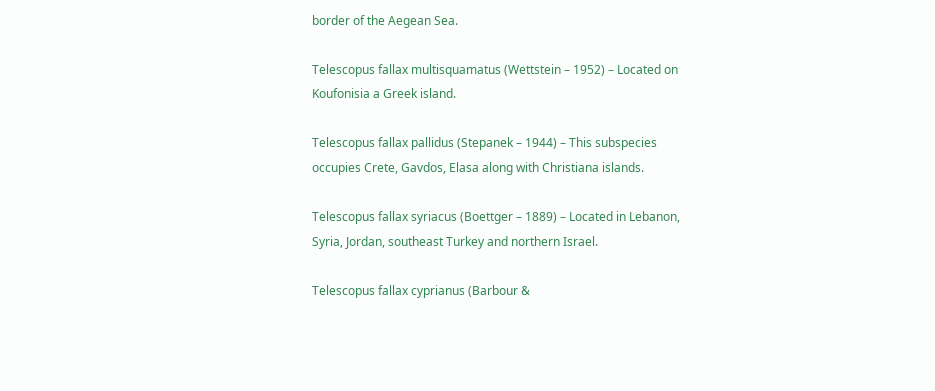border of the Aegean Sea.

Telescopus fallax multisquamatus (Wettstein – 1952) – Located on Koufonisia a Greek island.

Telescopus fallax pallidus (Stepanek – 1944) – This subspecies occupies Crete, Gavdos, Elasa along with Christiana islands.

Telescopus fallax syriacus (Boettger – 1889) – Located in Lebanon, Syria, Jordan, southeast Turkey and northern Israel.

Telescopus fallax cyprianus (Barbour &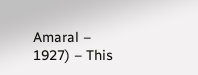Amaral – 1927) – This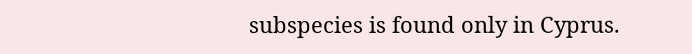subspecies is found only in Cyprus.